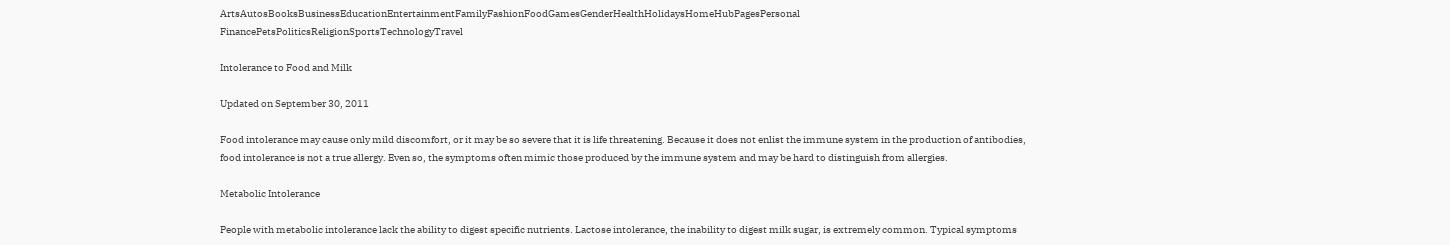ArtsAutosBooksBusinessEducationEntertainmentFamilyFashionFoodGamesGenderHealthHolidaysHomeHubPagesPersonal FinancePetsPoliticsReligionSportsTechnologyTravel

Intolerance to Food and Milk

Updated on September 30, 2011

Food intolerance may cause only mild discomfort, or it may be so severe that it is life threatening. Because it does not enlist the immune system in the production of antibodies, food intolerance is not a true allergy. Even so, the symptoms often mimic those produced by the immune system and may be hard to distinguish from allergies.

Metabolic Intolerance

People with metabolic intolerance lack the ability to digest specific nutrients. Lactose intolerance, the inability to digest milk sugar, is extremely common. Typical symptoms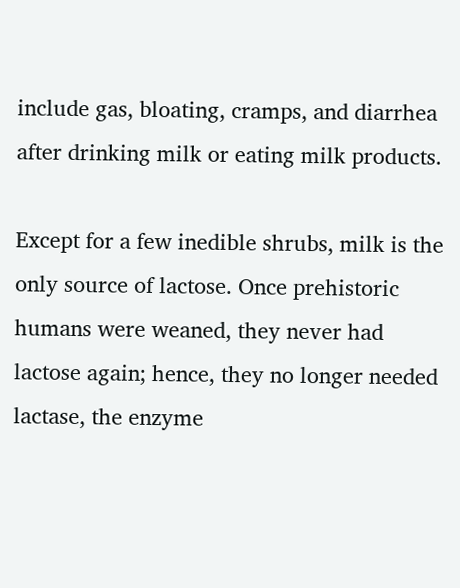include gas, bloating, cramps, and diarrhea after drinking milk or eating milk products.

Except for a few inedible shrubs, milk is the only source of lactose. Once prehistoric humans were weaned, they never had lactose again; hence, they no longer needed lactase, the enzyme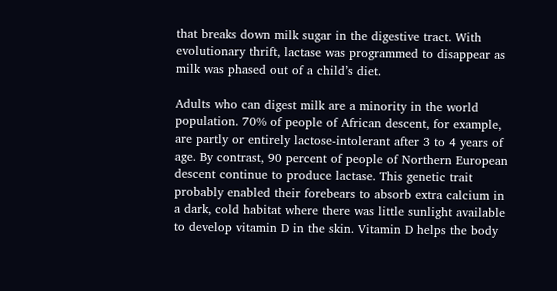that breaks down milk sugar in the digestive tract. With evolutionary thrift, lactase was programmed to disappear as milk was phased out of a child’s diet.

Adults who can digest milk are a minority in the world population. 70% of people of African descent, for example, are partly or entirely lactose-intolerant after 3 to 4 years of age. By contrast, 90 percent of people of Northern European descent continue to produce lactase. This genetic trait probably enabled their forebears to absorb extra calcium in a dark, cold habitat where there was little sunlight available to develop vitamin D in the skin. Vitamin D helps the body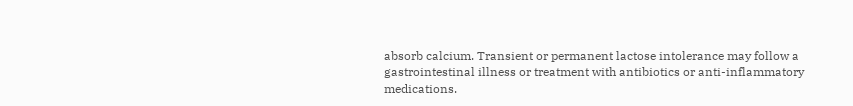absorb calcium. Transient or permanent lactose intolerance may follow a gastrointestinal illness or treatment with antibiotics or anti-inflammatory medications.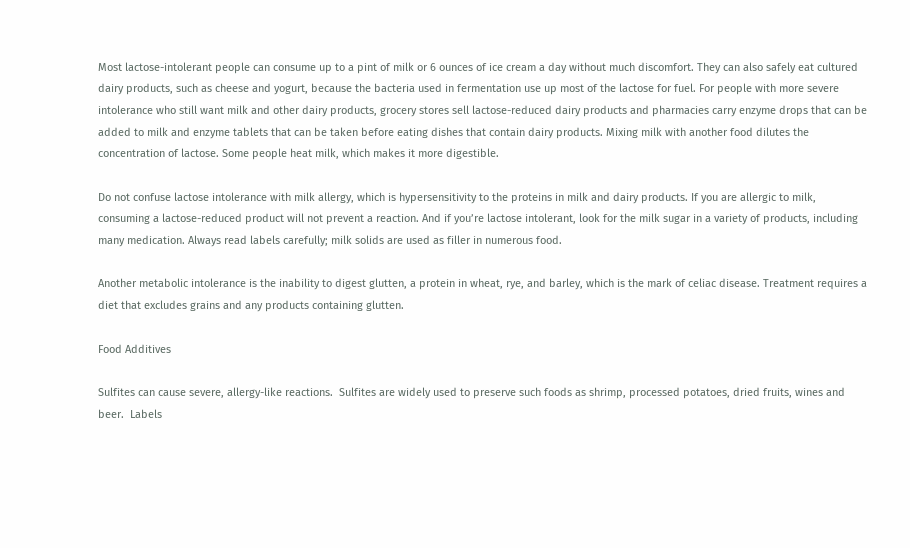Most lactose-intolerant people can consume up to a pint of milk or 6 ounces of ice cream a day without much discomfort. They can also safely eat cultured dairy products, such as cheese and yogurt, because the bacteria used in fermentation use up most of the lactose for fuel. For people with more severe intolerance who still want milk and other dairy products, grocery stores sell lactose-reduced dairy products and pharmacies carry enzyme drops that can be added to milk and enzyme tablets that can be taken before eating dishes that contain dairy products. Mixing milk with another food dilutes the concentration of lactose. Some people heat milk, which makes it more digestible.

Do not confuse lactose intolerance with milk allergy, which is hypersensitivity to the proteins in milk and dairy products. If you are allergic to milk, consuming a lactose-reduced product will not prevent a reaction. And if you’re lactose intolerant, look for the milk sugar in a variety of products, including many medication. Always read labels carefully; milk solids are used as filler in numerous food.

Another metabolic intolerance is the inability to digest glutten, a protein in wheat, rye, and barley, which is the mark of celiac disease. Treatment requires a diet that excludes grains and any products containing glutten.

Food Additives

Sulfites can cause severe, allergy-like reactions.  Sulfites are widely used to preserve such foods as shrimp, processed potatoes, dried fruits, wines and beer.  Labels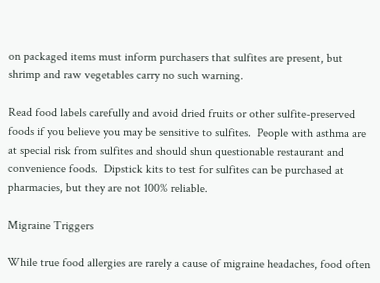on packaged items must inform purchasers that sulfites are present, but shrimp and raw vegetables carry no such warning.

Read food labels carefully and avoid dried fruits or other sulfite-preserved foods if you believe you may be sensitive to sulfites.  People with asthma are at special risk from sulfites and should shun questionable restaurant and convenience foods.  Dipstick kits to test for sulfites can be purchased at pharmacies, but they are not 100% reliable.

Migraine Triggers

While true food allergies are rarely a cause of migraine headaches, food often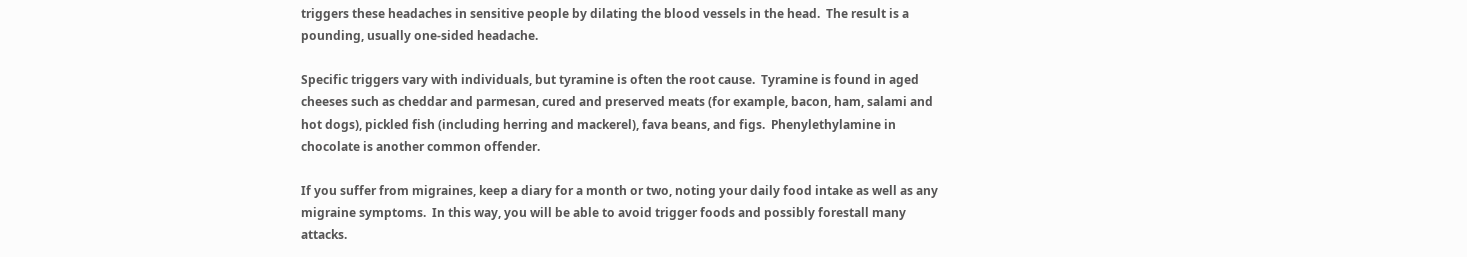triggers these headaches in sensitive people by dilating the blood vessels in the head.  The result is a pounding, usually one-sided headache.

Specific triggers vary with individuals, but tyramine is often the root cause.  Tyramine is found in aged cheeses such as cheddar and parmesan, cured and preserved meats (for example, bacon, ham, salami and hot dogs), pickled fish (including herring and mackerel), fava beans, and figs.  Phenylethylamine in chocolate is another common offender.

If you suffer from migraines, keep a diary for a month or two, noting your daily food intake as well as any migraine symptoms.  In this way, you will be able to avoid trigger foods and possibly forestall many attacks.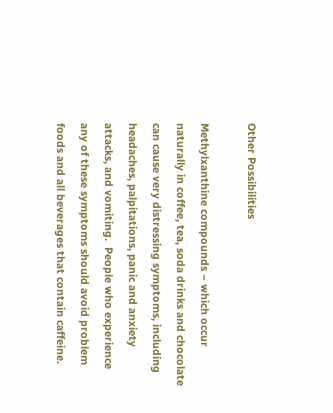Other Possibilities

Methylxanthine compounds – which occur naturally in coffee, tea, soda drinks and chocolate can cause very distressing symptoms, including headaches, palpitations, panic and anxiety attacks, and vomiting.  People who experience any of these symptoms should avoid problem foods and all beverages that contain caffeine.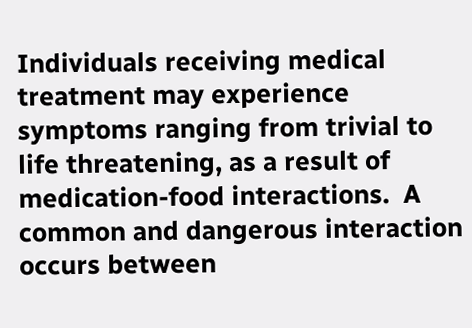Individuals receiving medical treatment may experience symptoms ranging from trivial to life threatening, as a result of medication-food interactions.  A common and dangerous interaction occurs between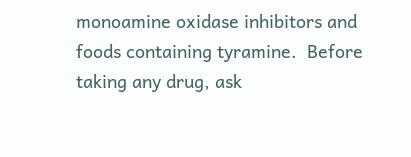monoamine oxidase inhibitors and foods containing tyramine.  Before taking any drug, ask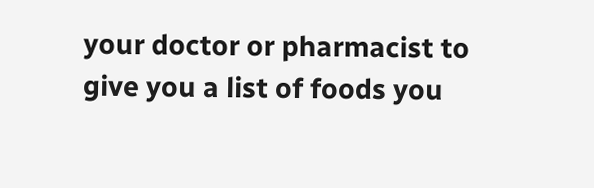your doctor or pharmacist to give you a list of foods you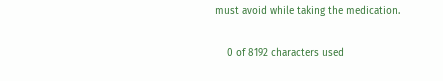must avoid while taking the medication.


    0 of 8192 characters used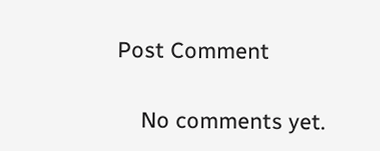Post Comment

    No comments yet.